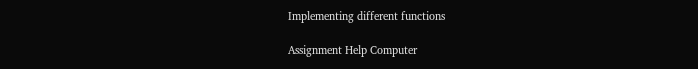Implementing different functions

Assignment Help Computer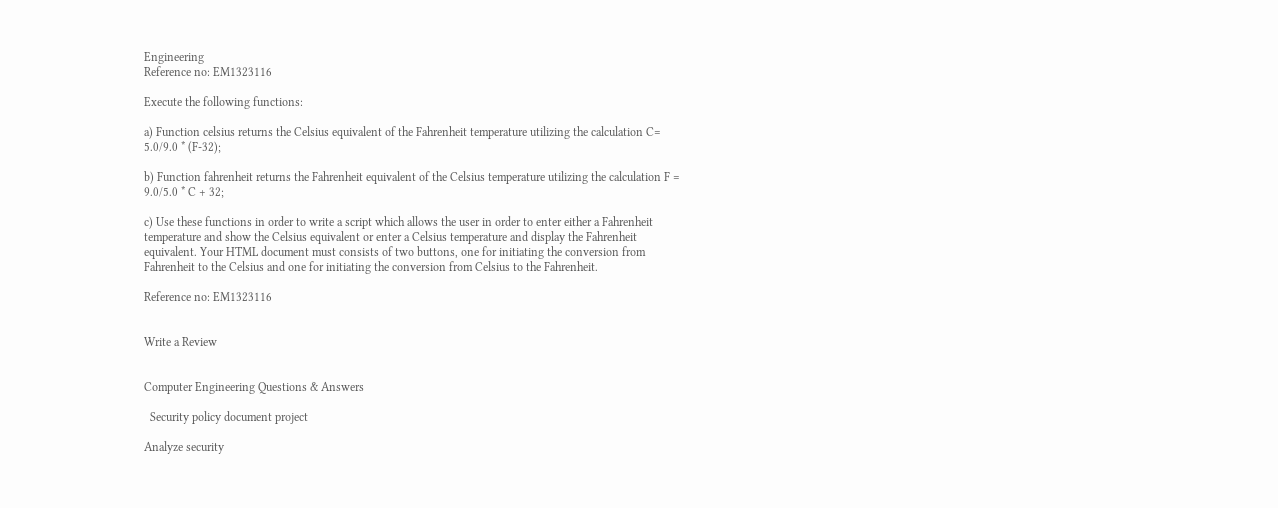Engineering
Reference no: EM1323116

Execute the following functions:

a) Function celsius returns the Celsius equivalent of the Fahrenheit temperature utilizing the calculation C= 5.0/9.0 * (F-32);

b) Function fahrenheit returns the Fahrenheit equivalent of the Celsius temperature utilizing the calculation F = 9.0/5.0 * C + 32;

c) Use these functions in order to write a script which allows the user in order to enter either a Fahrenheit temperature and show the Celsius equivalent or enter a Celsius temperature and display the Fahrenheit equivalent. Your HTML document must consists of two buttons, one for initiating the conversion from Fahrenheit to the Celsius and one for initiating the conversion from Celsius to the Fahrenheit.

Reference no: EM1323116


Write a Review


Computer Engineering Questions & Answers

  Security policy document project

Analyze security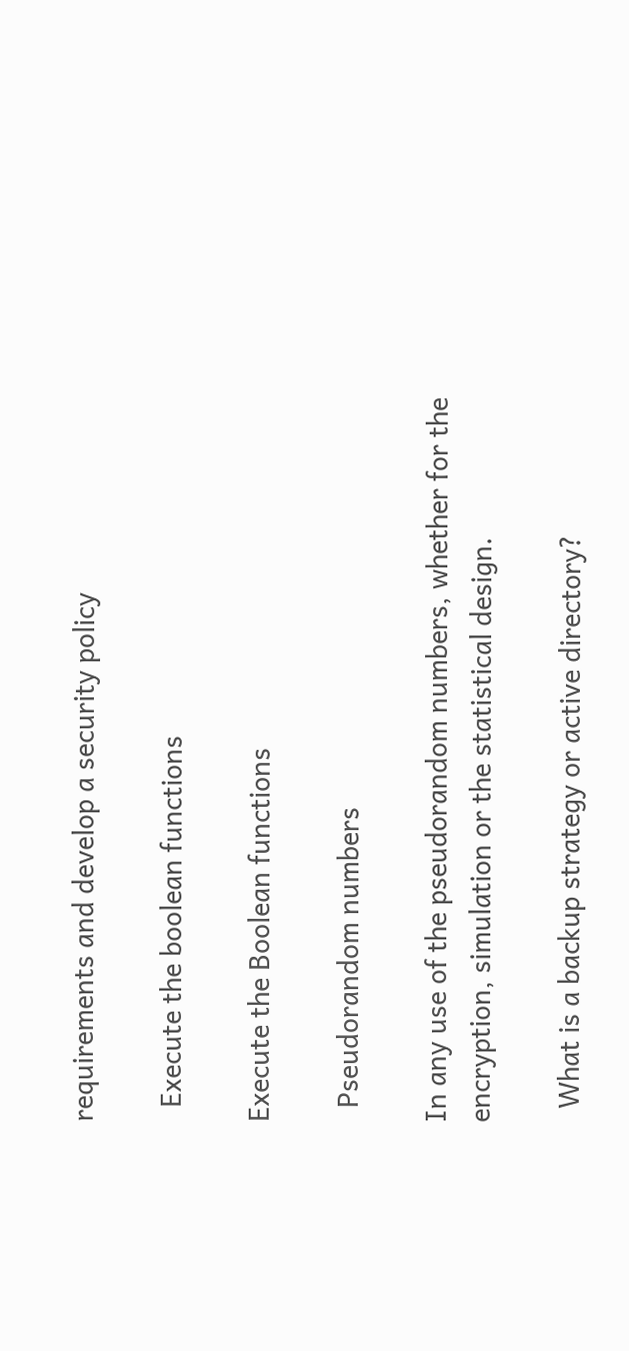requirements and develop a security policy

  Execute the boolean functions

Execute the Boolean functions

  Pseudorandom numbers

In any use of the pseudorandom numbers, whether for the encryption, simulation or the statistical design.

  What is a backup strategy or active directory?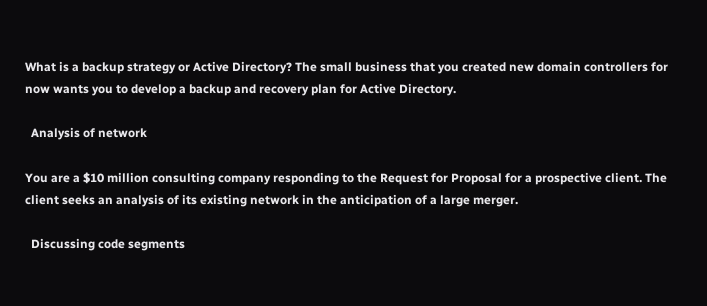What is a backup strategy or Active Directory? The small business that you created new domain controllers for now wants you to develop a backup and recovery plan for Active Directory.

  Analysis of network

You are a $10 million consulting company responding to the Request for Proposal for a prospective client. The client seeks an analysis of its existing network in the anticipation of a large merger.

  Discussing code segments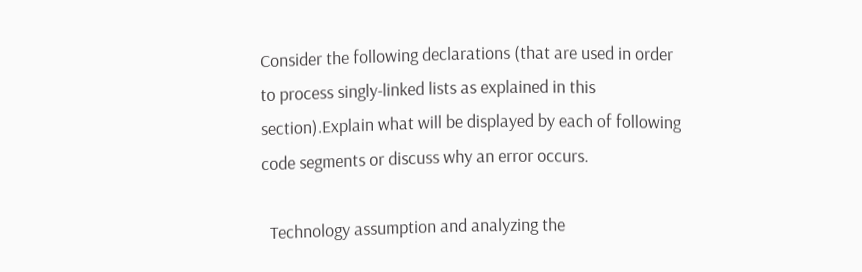Consider the following declarations (that are used in order to process singly-linked lists as explained in this section).Explain what will be displayed by each of following code segments or discuss why an error occurs.

  Technology assumption and analyzing the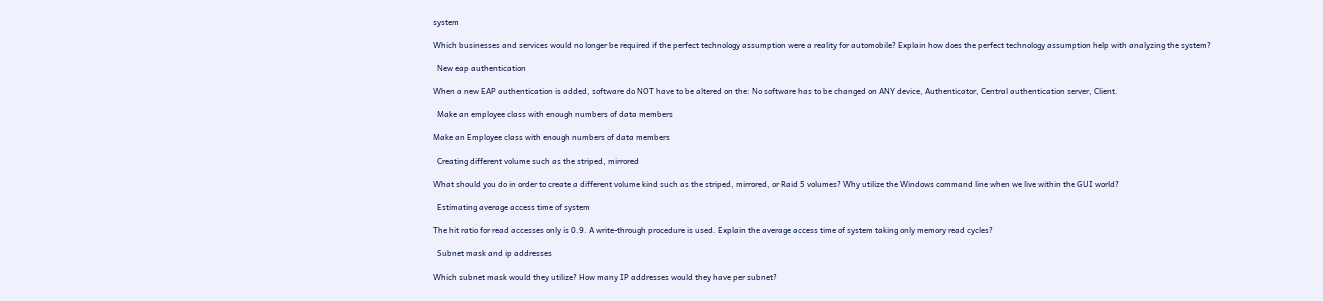system

Which businesses and services would no longer be required if the perfect technology assumption were a reality for automobile? Explain how does the perfect technology assumption help with analyzing the system?

  New eap authentication

When a new EAP authentication is added, software do NOT have to be altered on the: No software has to be changed on ANY device, Authenticator, Central authentication server, Client.

  Make an employee class with enough numbers of data members

Make an Employee class with enough numbers of data members

  Creating different volume such as the striped, mirrored

What should you do in order to create a different volume kind such as the striped, mirrored, or Raid 5 volumes? Why utilize the Windows command line when we live within the GUI world?

  Estimating average access time of system

The hit ratio for read accesses only is 0.9. A write-through procedure is used. Explain the average access time of system taking only memory read cycles?

  Subnet mask and ip addresses

Which subnet mask would they utilize? How many IP addresses would they have per subnet?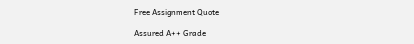Free Assignment Quote

Assured A++ Grade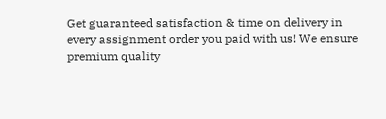Get guaranteed satisfaction & time on delivery in every assignment order you paid with us! We ensure premium quality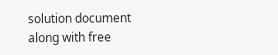solution document along with free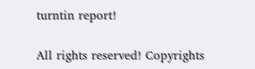turntin report!

All rights reserved! Copyrights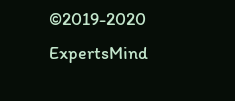©2019-2020 ExpertsMind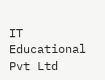IT Educational Pvt Ltd